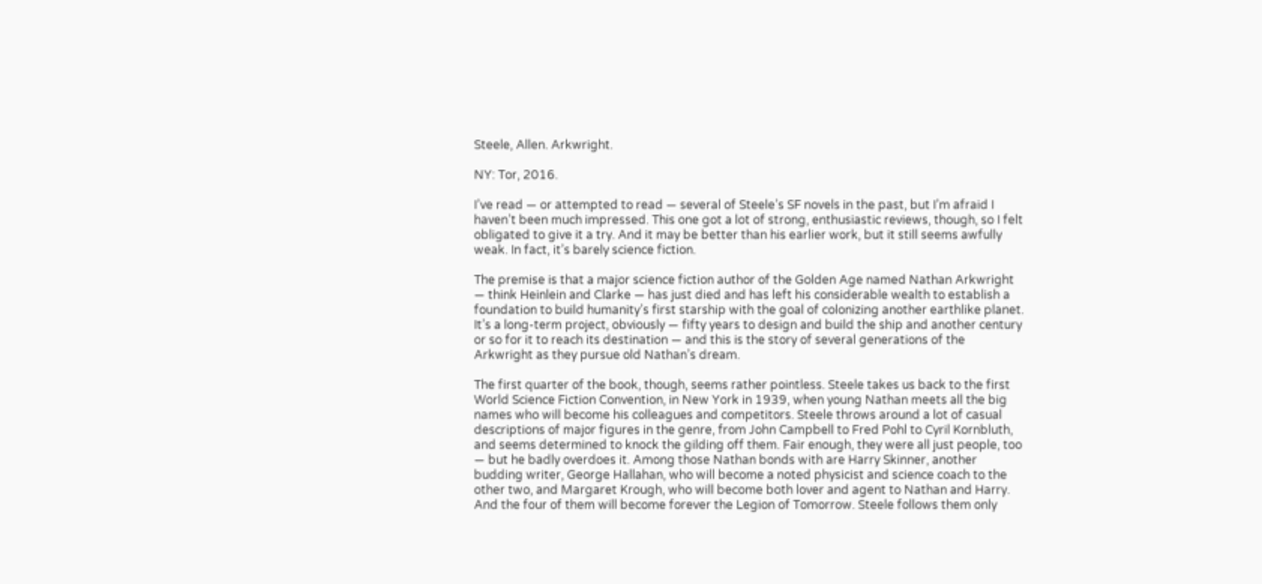Steele, Allen. Arkwright.

NY: Tor, 2016.

I’ve read — or attempted to read — several of Steele’s SF novels in the past, but I’m afraid I haven’t been much impressed. This one got a lot of strong, enthusiastic reviews, though, so I felt obligated to give it a try. And it may be better than his earlier work, but it still seems awfully weak. In fact, it’s barely science fiction.

The premise is that a major science fiction author of the Golden Age named Nathan Arkwright — think Heinlein and Clarke — has just died and has left his considerable wealth to establish a foundation to build humanity’s first starship with the goal of colonizing another earthlike planet. It’s a long-term project, obviously — fifty years to design and build the ship and another century or so for it to reach its destination — and this is the story of several generations of the Arkwright as they pursue old Nathan’s dream.

The first quarter of the book, though, seems rather pointless. Steele takes us back to the first World Science Fiction Convention, in New York in 1939, when young Nathan meets all the big names who will become his colleagues and competitors. Steele throws around a lot of casual descriptions of major figures in the genre, from John Campbell to Fred Pohl to Cyril Kornbluth, and seems determined to knock the gilding off them. Fair enough, they were all just people, too — but he badly overdoes it. Among those Nathan bonds with are Harry Skinner, another budding writer, George Hallahan, who will become a noted physicist and science coach to the other two, and Margaret Krough, who will become both lover and agent to Nathan and Harry. And the four of them will become forever the Legion of Tomorrow. Steele follows them only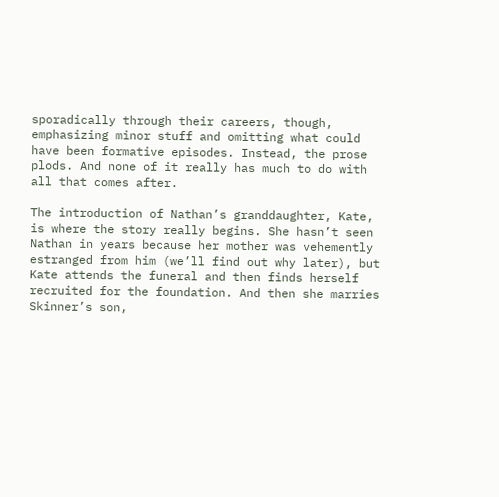sporadically through their careers, though, emphasizing minor stuff and omitting what could have been formative episodes. Instead, the prose plods. And none of it really has much to do with all that comes after.

The introduction of Nathan’s granddaughter, Kate, is where the story really begins. She hasn’t seen Nathan in years because her mother was vehemently estranged from him (we’ll find out why later), but Kate attends the funeral and then finds herself recruited for the foundation. And then she marries Skinner’s son,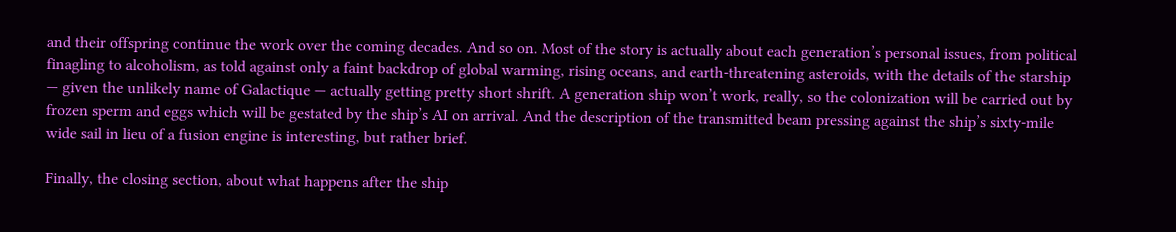and their offspring continue the work over the coming decades. And so on. Most of the story is actually about each generation’s personal issues, from political finagling to alcoholism, as told against only a faint backdrop of global warming, rising oceans, and earth-threatening asteroids, with the details of the starship — given the unlikely name of Galactique — actually getting pretty short shrift. A generation ship won’t work, really, so the colonization will be carried out by frozen sperm and eggs which will be gestated by the ship’s AI on arrival. And the description of the transmitted beam pressing against the ship’s sixty-mile wide sail in lieu of a fusion engine is interesting, but rather brief.

Finally, the closing section, about what happens after the ship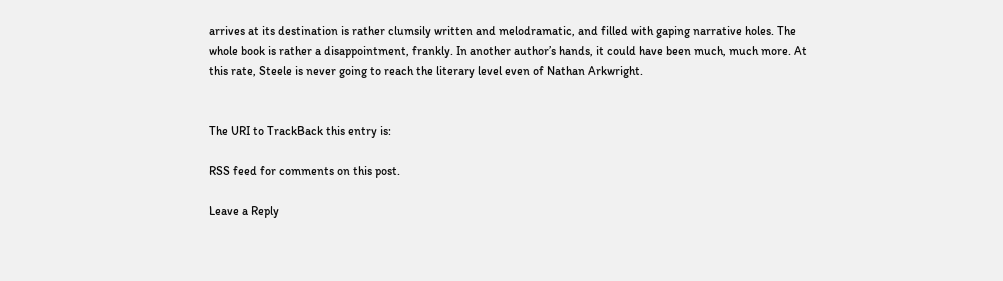arrives at its destination is rather clumsily written and melodramatic, and filled with gaping narrative holes. The whole book is rather a disappointment, frankly. In another author’s hands, it could have been much, much more. At this rate, Steele is never going to reach the literary level even of Nathan Arkwright.


The URI to TrackBack this entry is:

RSS feed for comments on this post.

Leave a Reply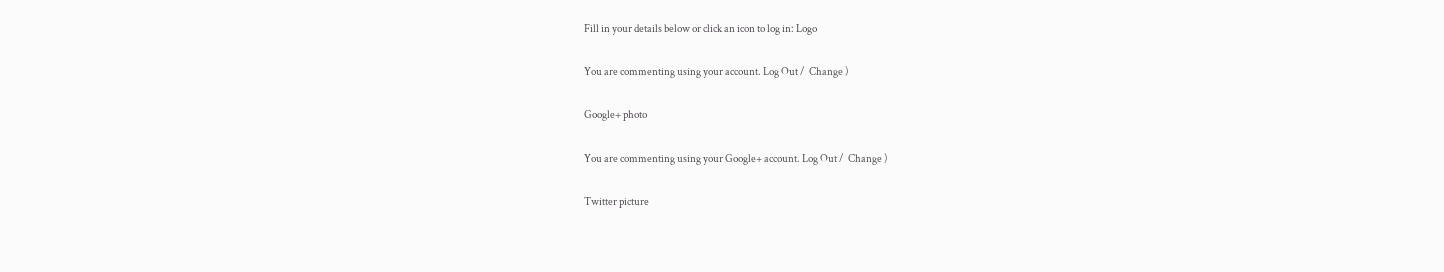Fill in your details below or click an icon to log in: Logo

You are commenting using your account. Log Out /  Change )

Google+ photo

You are commenting using your Google+ account. Log Out /  Change )

Twitter picture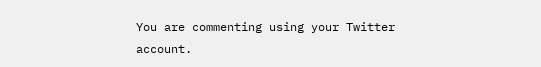You are commenting using your Twitter account.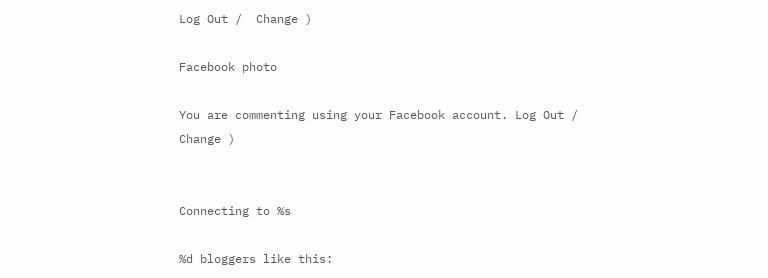Log Out /  Change )

Facebook photo

You are commenting using your Facebook account. Log Out /  Change )


Connecting to %s

%d bloggers like this: